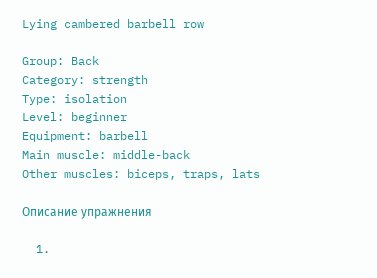Lying cambered barbell row

Group: Back
Category: strength
Type: isolation
Level: beginner
Equipment: barbell
Main muscle: middle-back
Other muscles: biceps, traps, lats

Описание упражнения

  1.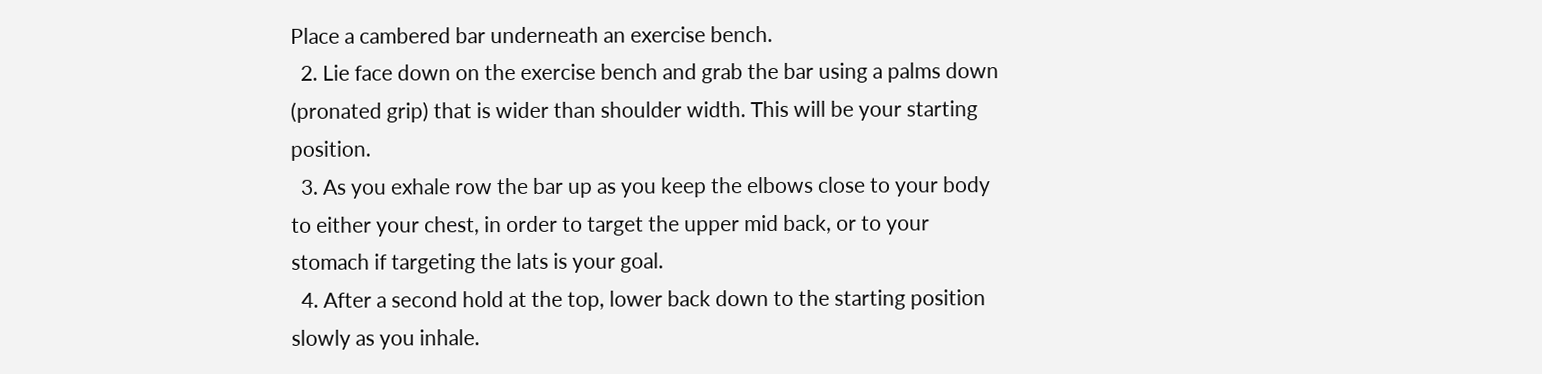Place a cambered bar underneath an exercise bench.
  2. Lie face down on the exercise bench and grab the bar using a palms down (pronated grip) that is wider than shoulder width. This will be your starting position.
  3. As you exhale row the bar up as you keep the elbows close to your body to either your chest, in order to target the upper mid back, or to your stomach if targeting the lats is your goal.
  4. After a second hold at the top, lower back down to the starting position slowly as you inhale.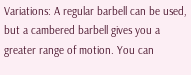Variations: A regular barbell can be used, but a cambered barbell gives you a greater range of motion. You can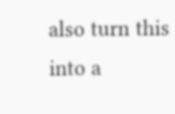also turn this into a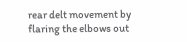rear delt movement by flaring the elbows out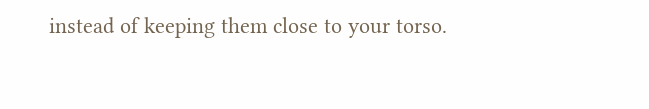instead of keeping them close to your torso.